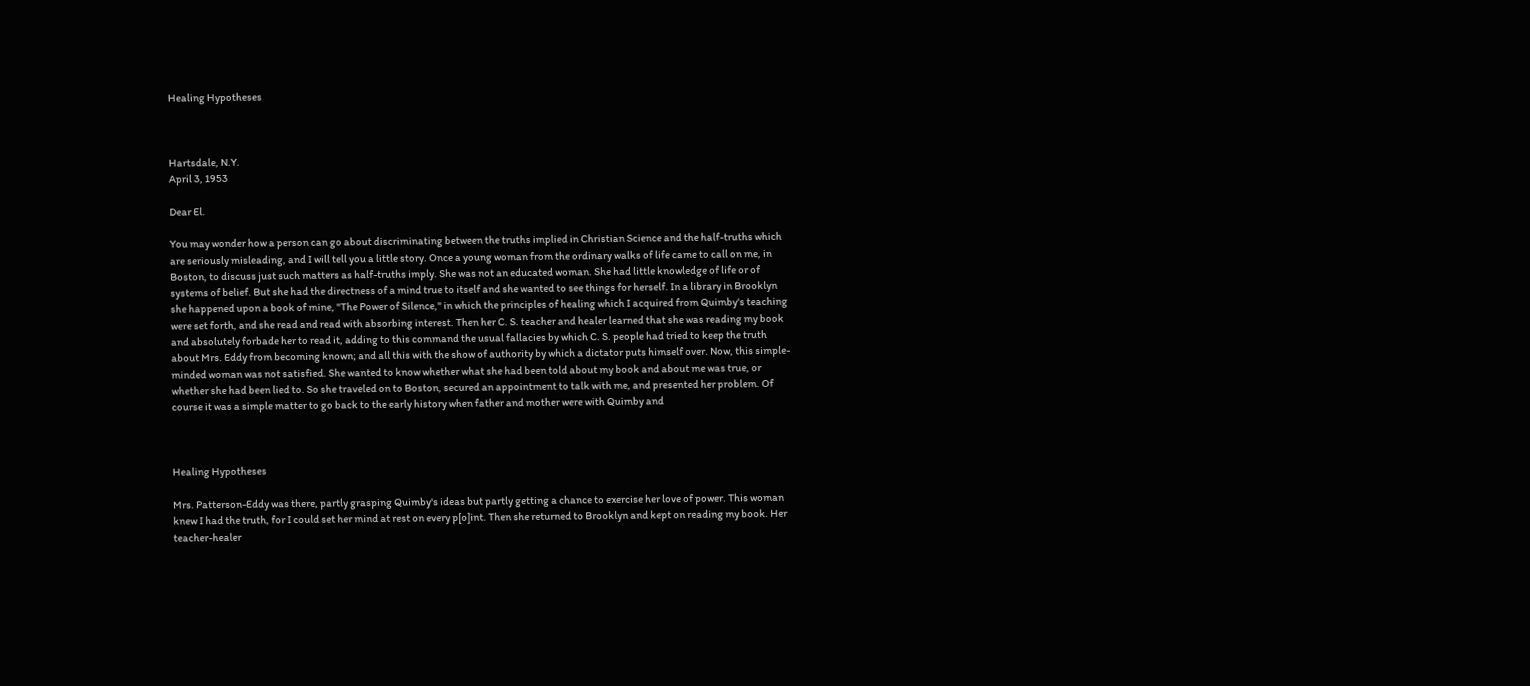Healing Hypotheses



Hartsdale, N.Y.
April 3, 1953

Dear El.

You may wonder how a person can go about discriminating between the truths implied in Christian Science and the half-truths which are seriously misleading, and I will tell you a little story. Once a young woman from the ordinary walks of life came to call on me, in Boston, to discuss just such matters as half-truths imply. She was not an educated woman. She had little knowledge of life or of systems of belief. But she had the directness of a mind true to itself and she wanted to see things for herself. In a library in Brooklyn she happened upon a book of mine, "The Power of Silence," in which the principles of healing which I acquired from Quimby's teaching were set forth, and she read and read with absorbing interest. Then her C. S. teacher and healer learned that she was reading my book and absolutely forbade her to read it, adding to this command the usual fallacies by which C. S. people had tried to keep the truth about Mrs. Eddy from becoming known; and all this with the show of authority by which a dictator puts himself over. Now, this simple-minded woman was not satisfied. She wanted to know whether what she had been told about my book and about me was true, or whether she had been lied to. So she traveled on to Boston, secured an appointment to talk with me, and presented her problem. Of course it was a simple matter to go back to the early history when father and mother were with Quimby and



Healing Hypotheses

Mrs. Patterson-Eddy was there, partly grasping Quimby's ideas but partly getting a chance to exercise her love of power. This woman knew I had the truth, for I could set her mind at rest on every p[o]int. Then she returned to Brooklyn and kept on reading my book. Her teacher-healer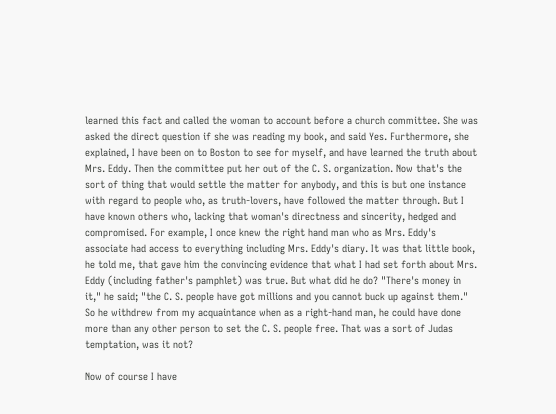learned this fact and called the woman to account before a church committee. She was asked the direct question if she was reading my book, and said Yes. Furthermore, she explained, I have been on to Boston to see for myself, and have learned the truth about Mrs. Eddy. Then the committee put her out of the C. S. organization. Now that's the sort of thing that would settle the matter for anybody, and this is but one instance with regard to people who, as truth-lovers, have followed the matter through. But I have known others who, lacking that woman's directness and sincerity, hedged and compromised. For example, I once knew the right hand man who as Mrs. Eddy's associate had access to everything including Mrs. Eddy's diary. It was that little book, he told me, that gave him the convincing evidence that what I had set forth about Mrs. Eddy (including father's pamphlet) was true. But what did he do? "There's money in it," he said; "the C. S. people have got millions and you cannot buck up against them." So he withdrew from my acquaintance when as a right-hand man, he could have done more than any other person to set the C. S. people free. That was a sort of Judas temptation, was it not?

Now of course I have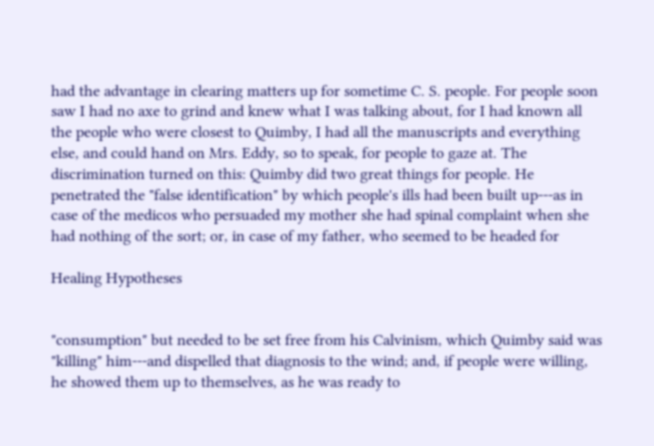had the advantage in clearing matters up for sometime C. S. people. For people soon saw I had no axe to grind and knew what I was talking about, for I had known all the people who were closest to Quimby, I had all the manuscripts and everything else, and could hand on Mrs. Eddy, so to speak, for people to gaze at. The discrimination turned on this: Quimby did two great things for people. He penetrated the "false identification" by which people's ills had been built up---as in case of the medicos who persuaded my mother she had spinal complaint when she had nothing of the sort; or, in case of my father, who seemed to be headed for

Healing Hypotheses


"consumption" but needed to be set free from his Calvinism, which Quimby said was "killing" him---and dispelled that diagnosis to the wind; and, if people were willing, he showed them up to themselves, as he was ready to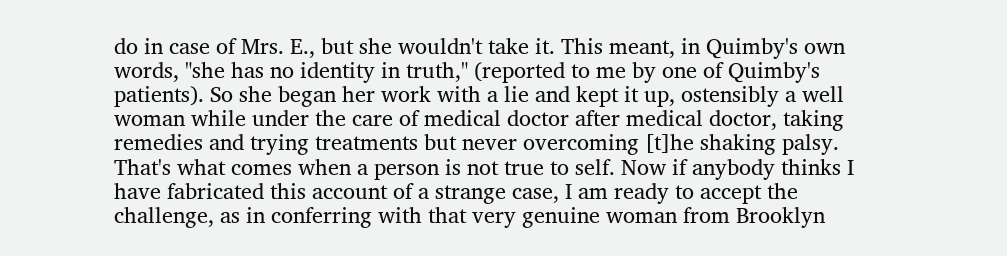do in case of Mrs. E., but she wouldn't take it. This meant, in Quimby's own words, "she has no identity in truth," (reported to me by one of Quimby's patients). So she began her work with a lie and kept it up, ostensibly a well woman while under the care of medical doctor after medical doctor, taking remedies and trying treatments but never overcoming [t]he shaking palsy. That's what comes when a person is not true to self. Now if anybody thinks I have fabricated this account of a strange case, I am ready to accept the challenge, as in conferring with that very genuine woman from Brooklyn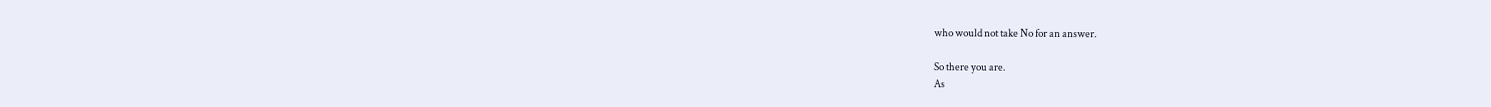who would not take No for an answer.

So there you are.
As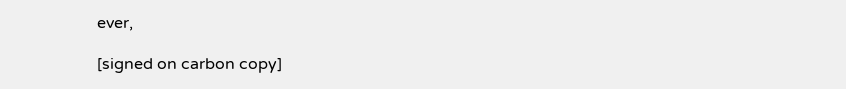ever,

[signed on carbon copy]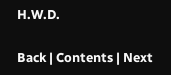H.W.D.

Back | Contents | Next